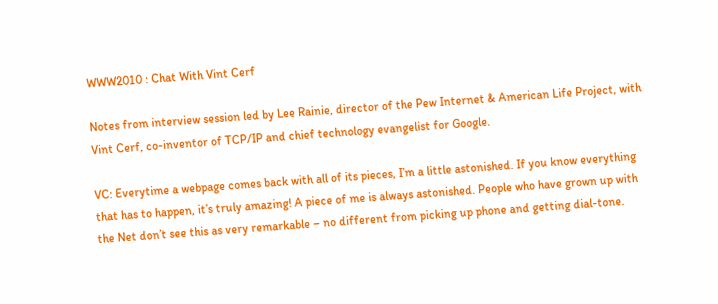WWW2010 : Chat With Vint Cerf

Notes from interview session led by Lee Rainie, director of the Pew Internet & American Life Project, with Vint Cerf, co-inventor of TCP/IP and chief technology evangelist for Google.

VC: Everytime a webpage comes back with all of its pieces, I’m a little astonished. If you know everything that has to happen, it’s truly amazing! A piece of me is always astonished. People who have grown up with the Net don’t see this as very remarkable – no different from picking up phone and getting dial-tone.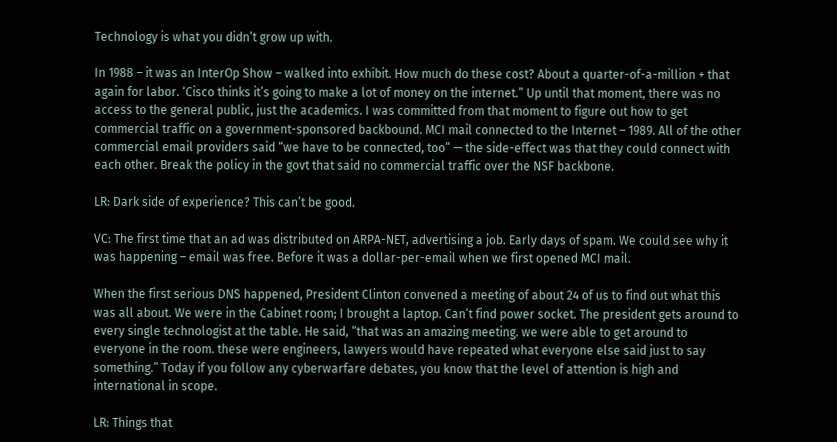Technology is what you didn’t grow up with.

In 1988 – it was an InterOp Show – walked into exhibit. How much do these cost? About a quarter-of-a-million + that again for labor. ‘Cisco thinks it’s going to make a lot of money on the internet.” Up until that moment, there was no access to the general public, just the academics. I was committed from that moment to figure out how to get commercial traffic on a government-sponsored backbound. MCI mail connected to the Internet – 1989. All of the other commercial email providers said “we have to be connected, too” — the side-effect was that they could connect with each other. Break the policy in the govt that said no commercial traffic over the NSF backbone.

LR: Dark side of experience? This can’t be good.

VC: The first time that an ad was distributed on ARPA-NET, advertising a job. Early days of spam. We could see why it was happening – email was free. Before it was a dollar-per-email when we first opened MCI mail.

When the first serious DNS happened, President Clinton convened a meeting of about 24 of us to find out what this was all about. We were in the Cabinet room; I brought a laptop. Can’t find power socket. The president gets around to every single technologist at the table. He said, “that was an amazing meeting. we were able to get around to everyone in the room. these were engineers, lawyers would have repeated what everyone else said just to say something.” Today if you follow any cyberwarfare debates, you know that the level of attention is high and international in scope.

LR: Things that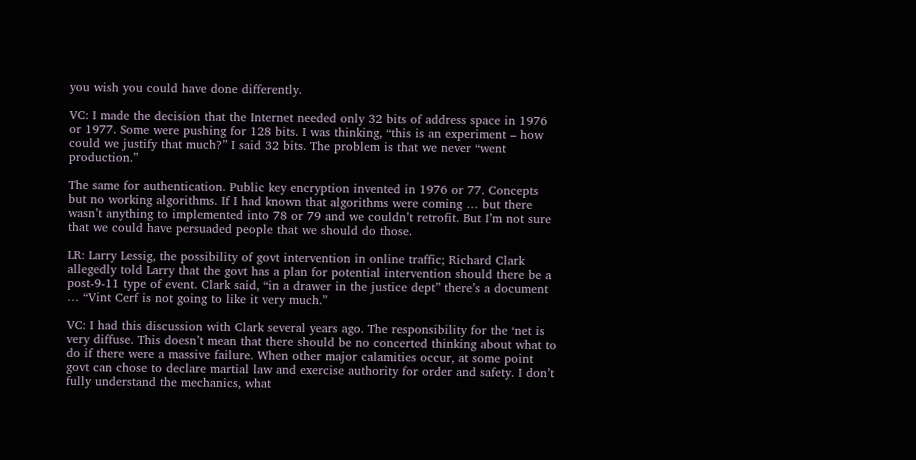you wish you could have done differently.

VC: I made the decision that the Internet needed only 32 bits of address space in 1976 or 1977. Some were pushing for 128 bits. I was thinking, “this is an experiment – how could we justify that much?” I said 32 bits. The problem is that we never “went production.”

The same for authentication. Public key encryption invented in 1976 or 77. Concepts but no working algorithms. If I had known that algorithms were coming … but there wasn’t anything to implemented into 78 or 79 and we couldn’t retrofit. But I’m not sure that we could have persuaded people that we should do those.

LR: Larry Lessig, the possibility of govt intervention in online traffic; Richard Clark allegedly told Larry that the govt has a plan for potential intervention should there be a post-9-11 type of event. Clark said, “in a drawer in the justice dept” there’s a document … “Vint Cerf is not going to like it very much.”

VC: I had this discussion with Clark several years ago. The responsibility for the ‘net is very diffuse. This doesn’t mean that there should be no concerted thinking about what to do if there were a massive failure. When other major calamities occur, at some point govt can chose to declare martial law and exercise authority for order and safety. I don’t fully understand the mechanics, what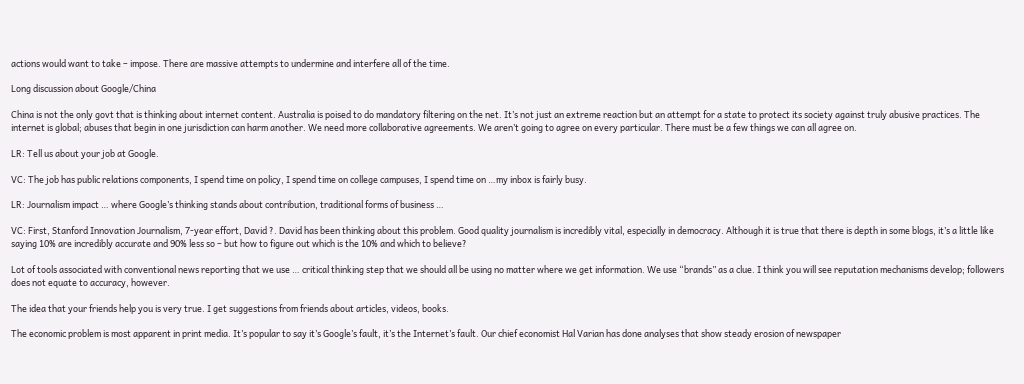actions would want to take – impose. There are massive attempts to undermine and interfere all of the time.

Long discussion about Google/China

China is not the only govt that is thinking about internet content. Australia is poised to do mandatory filtering on the net. It’s not just an extreme reaction but an attempt for a state to protect its society against truly abusive practices. The internet is global; abuses that begin in one jurisdiction can harm another. We need more collaborative agreements. We aren’t going to agree on every particular. There must be a few things we can all agree on.

LR: Tell us about your job at Google.

VC: The job has public relations components, I spend time on policy, I spend time on college campuses, I spend time on …my inbox is fairly busy.

LR: Journalism impact … where Google’s thinking stands about contribution, traditional forms of business …

VC: First, Stanford Innovation Journalism, 7-year effort, David ?. David has been thinking about this problem. Good quality journalism is incredibly vital, especially in democracy. Although it is true that there is depth in some blogs, it’s a little like saying 10% are incredibly accurate and 90% less so – but how to figure out which is the 10% and which to believe?

Lot of tools associated with conventional news reporting that we use … critical thinking step that we should all be using no matter where we get information. We use “brands” as a clue. I think you will see reputation mechanisms develop; followers does not equate to accuracy, however.

The idea that your friends help you is very true. I get suggestions from friends about articles, videos, books.

The economic problem is most apparent in print media. It’s popular to say it’s Google’s fault, it’s the Internet’s fault. Our chief economist Hal Varian has done analyses that show steady erosion of newspaper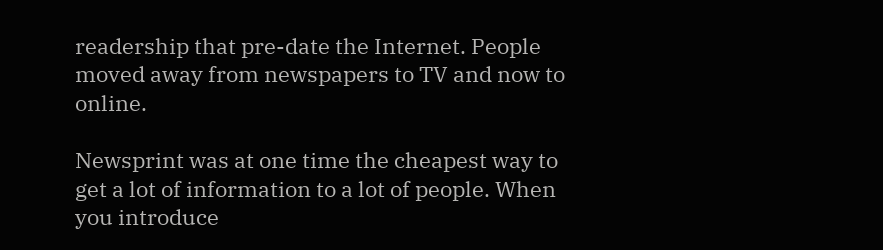readership that pre-date the Internet. People moved away from newspapers to TV and now to online.

Newsprint was at one time the cheapest way to get a lot of information to a lot of people. When you introduce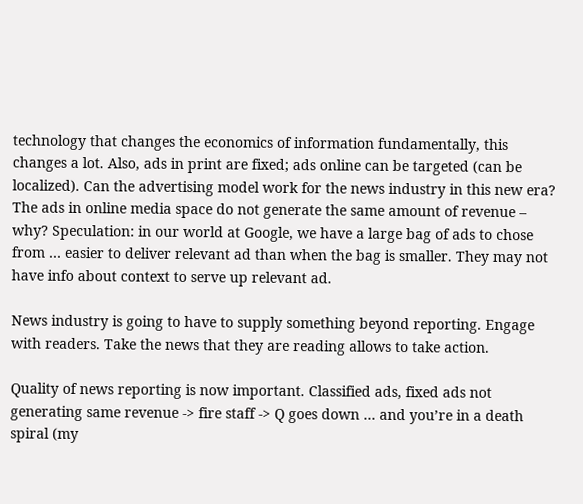technology that changes the economics of information fundamentally, this changes a lot. Also, ads in print are fixed; ads online can be targeted (can be localized). Can the advertising model work for the news industry in this new era? The ads in online media space do not generate the same amount of revenue – why? Speculation: in our world at Google, we have a large bag of ads to chose from … easier to deliver relevant ad than when the bag is smaller. They may not have info about context to serve up relevant ad.

News industry is going to have to supply something beyond reporting. Engage with readers. Take the news that they are reading allows to take action.

Quality of news reporting is now important. Classified ads, fixed ads not generating same revenue -> fire staff -> Q goes down … and you’re in a death spiral (my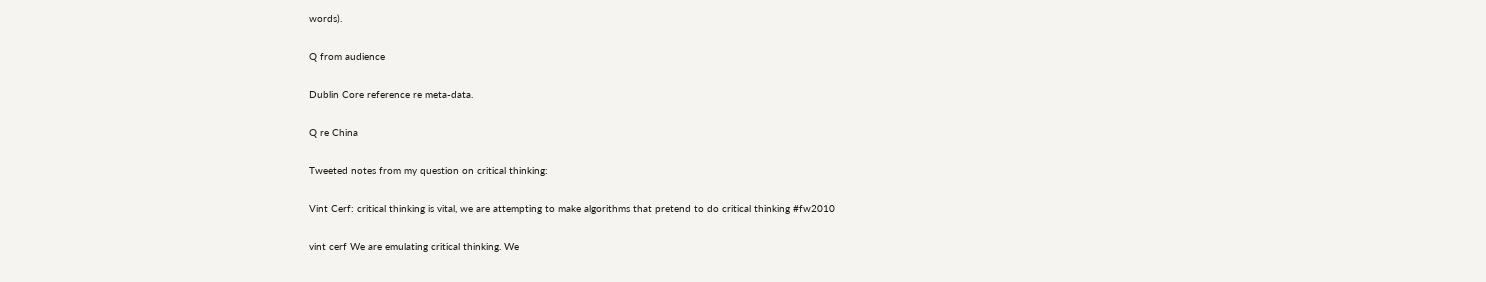words).

Q from audience

Dublin Core reference re meta-data.

Q re China

Tweeted notes from my question on critical thinking:

Vint Cerf: critical thinking is vital, we are attempting to make algorithms that pretend to do critical thinking #fw2010

vint cerf We are emulating critical thinking. We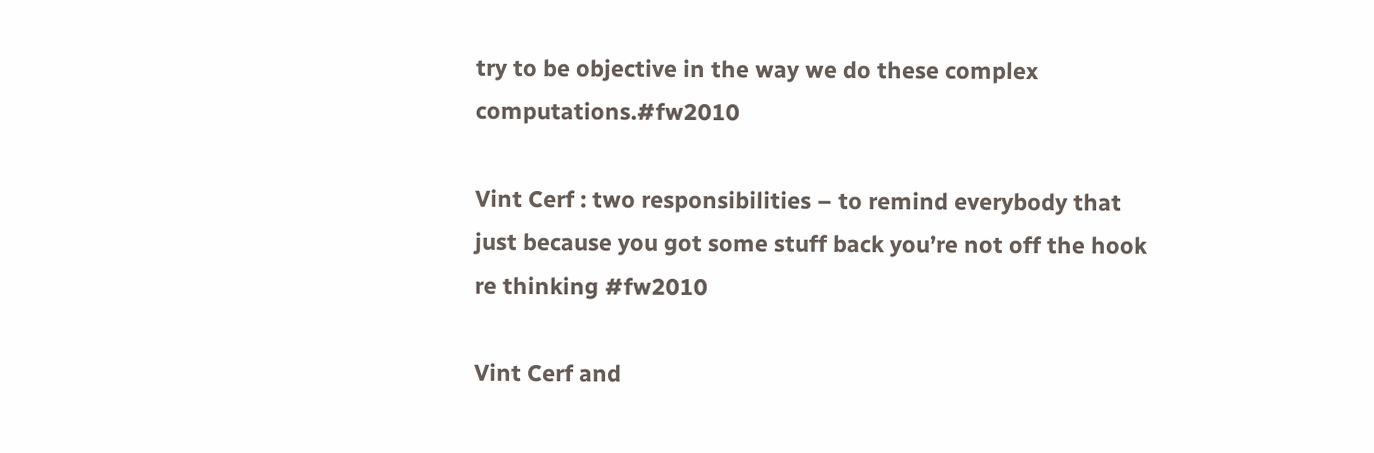try to be objective in the way we do these complex computations.#fw2010

Vint Cerf : two responsibilities – to remind everybody that just because you got some stuff back you’re not off the hook re thinking #fw2010

Vint Cerf and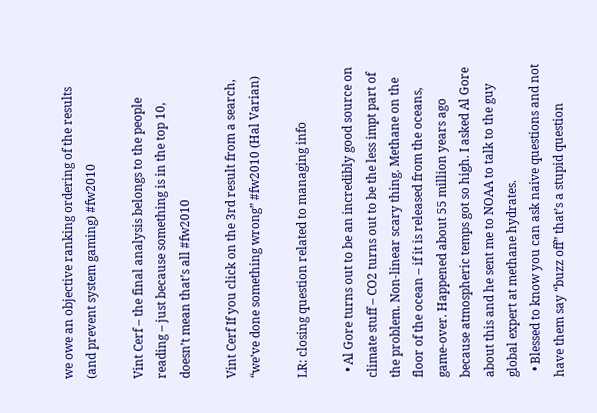we owe an objective ranking ordering of the results (and prevent system gaming) #fw2010

Vint Cerf – the final analysis belongs to the people reading – just because something is in the top 10, doesn’t mean that’s all #fw2010

Vint Cerf If you click on the 3rd result from a search, “we’ve done something wrong” #fw2010 (Hal Varian)

LR: closing question related to managing info

  • Al Gore turns out to be an incredibly good source on climate stuff – CO2 turns out to be the less impt part of the problem. Non-linear scary thing. Methane on the floor of the ocean – if it is released from the oceans, game-over. Happened about 55 million years ago because atmospheric temps got so high. I asked Al Gore about this and he sent me to NOAA to talk to the guy global expert at methane hydrates.
  • Blessed to know you can ask naive questions and not have them say “buzz off” that’s a stupid question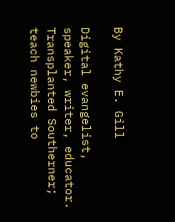By Kathy E. Gill

Digital evangelist, speaker, writer, educator. Transplanted Southerner; teach newbies to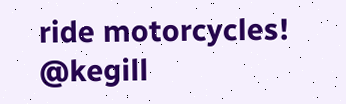ride motorcycles! @kegill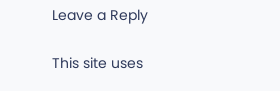Leave a Reply

This site uses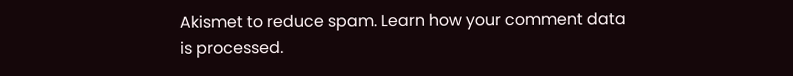Akismet to reduce spam. Learn how your comment data is processed.